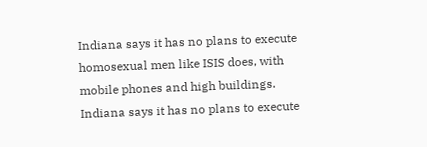Indiana says it has no plans to execute homosexual men like ISIS does, with mobile phones and high buildings.
Indiana says it has no plans to execute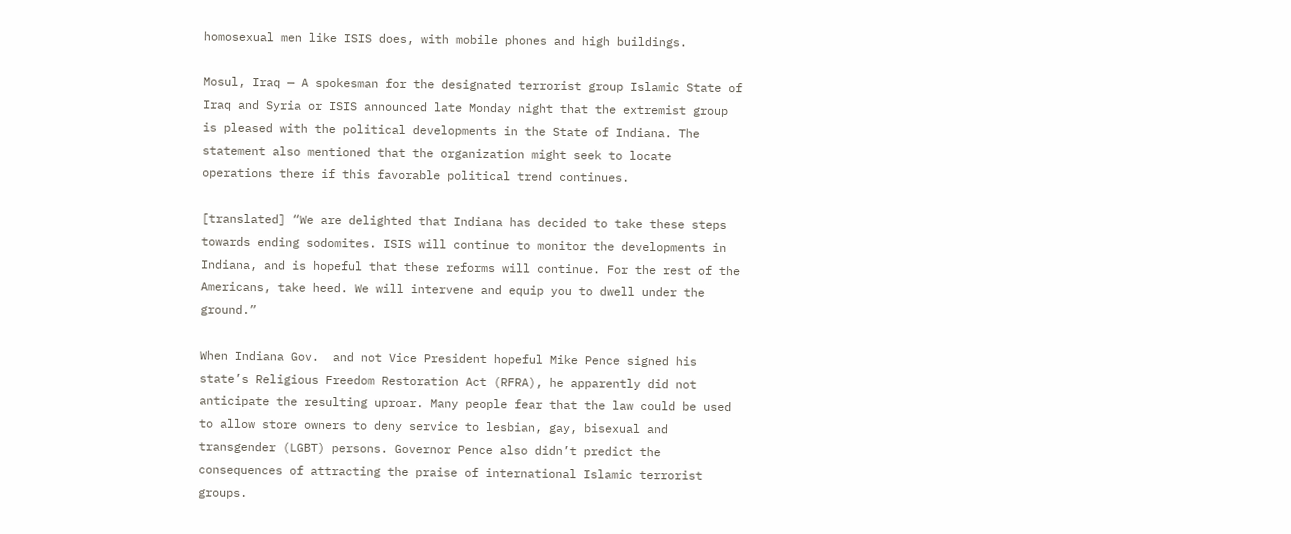homosexual men like ISIS does, with mobile phones and high buildings.

Mosul, Iraq — A spokesman for the designated terrorist group Islamic State of Iraq and Syria or ISIS announced late Monday night that the extremist group is pleased with the political developments in the State of Indiana. The statement also mentioned that the organization might seek to locate operations there if this favorable political trend continues.

[translated] “We are delighted that Indiana has decided to take these steps towards ending sodomites. ISIS will continue to monitor the developments in Indiana, and is hopeful that these reforms will continue. For the rest of the Americans, take heed. We will intervene and equip you to dwell under the ground.”

When Indiana Gov.  and not Vice President hopeful Mike Pence signed his state’s Religious Freedom Restoration Act (RFRA), he apparently did not anticipate the resulting uproar. Many people fear that the law could be used to allow store owners to deny service to lesbian, gay, bisexual and transgender (LGBT) persons. Governor Pence also didn’t predict the consequences of attracting the praise of international Islamic terrorist groups.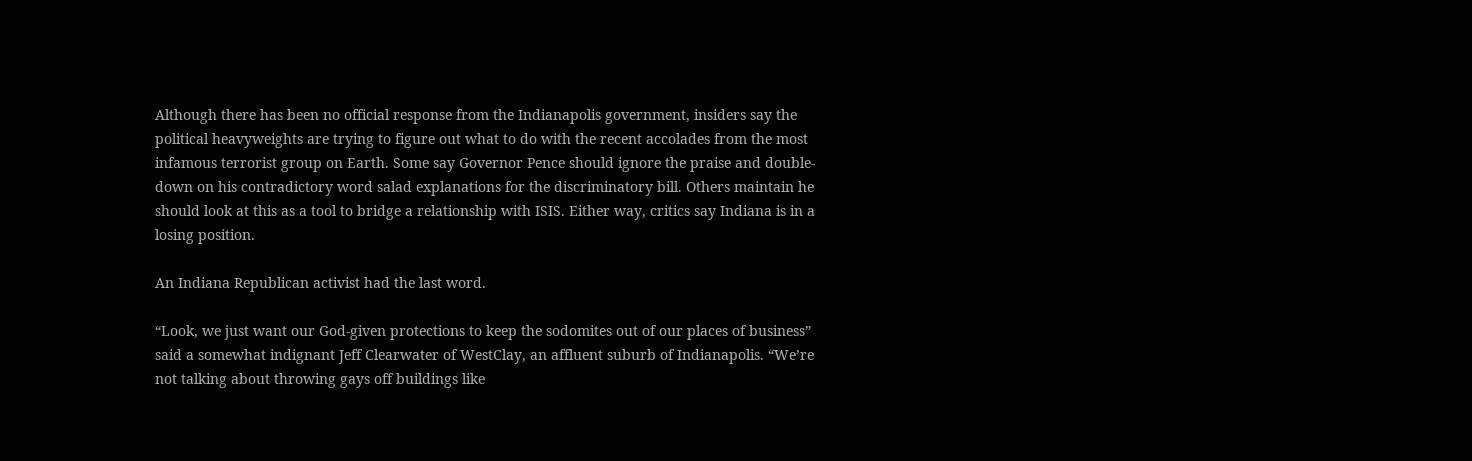Although there has been no official response from the Indianapolis government, insiders say the political heavyweights are trying to figure out what to do with the recent accolades from the most infamous terrorist group on Earth. Some say Governor Pence should ignore the praise and double-down on his contradictory word salad explanations for the discriminatory bill. Others maintain he should look at this as a tool to bridge a relationship with ISIS. Either way, critics say Indiana is in a losing position.

An Indiana Republican activist had the last word.

“Look, we just want our God-given protections to keep the sodomites out of our places of business” said a somewhat indignant Jeff Clearwater of WestClay, an affluent suburb of Indianapolis. “We’re not talking about throwing gays off buildings like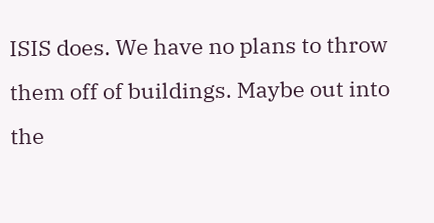ISIS does. We have no plans to throw them off of buildings. Maybe out into the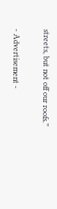streets, but not off our roofs.”

- Advertisement -